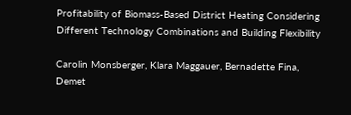Profitability of Biomass-Based District Heating Considering Different Technology Combinations and Building Flexibility

Carolin Monsberger, Klara Maggauer, Bernadette Fina, Demet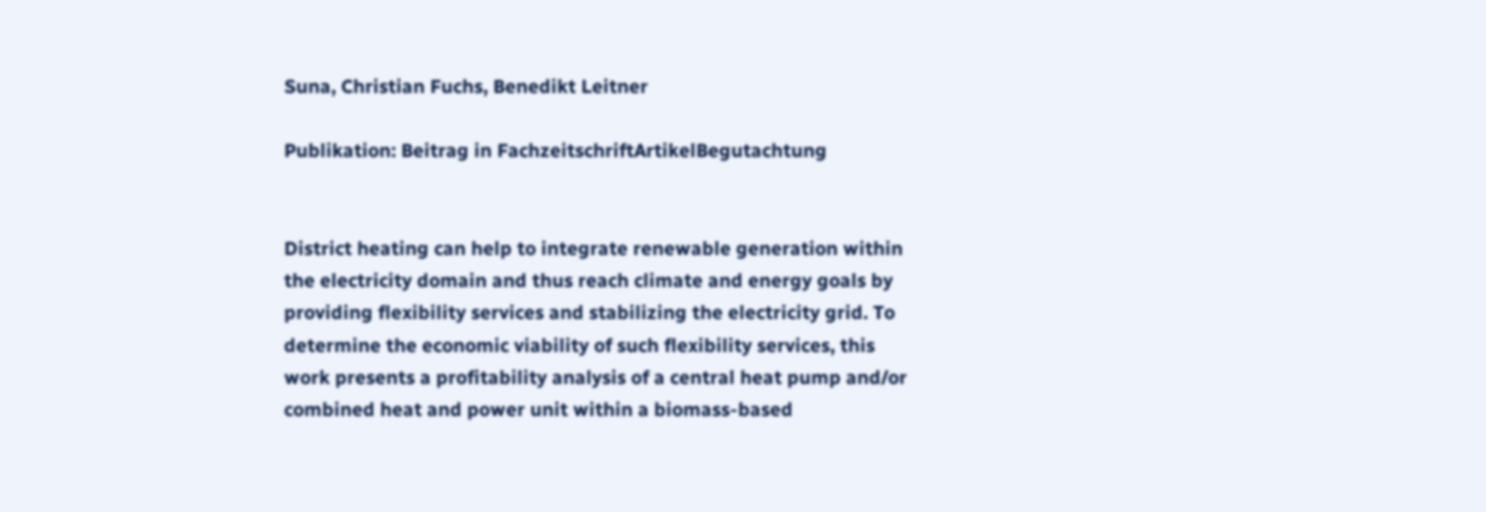Suna, Christian Fuchs, Benedikt Leitner

Publikation: Beitrag in FachzeitschriftArtikelBegutachtung


District heating can help to integrate renewable generation within the electricity domain and thus reach climate and energy goals by providing flexibility services and stabilizing the electricity grid. To determine the economic viability of such flexibility services, this work presents a profitability analysis of a central heat pump and/or combined heat and power unit within a biomass-based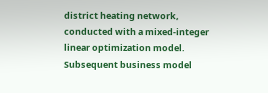district heating network, conducted with a mixed-integer linear optimization model. Subsequent business model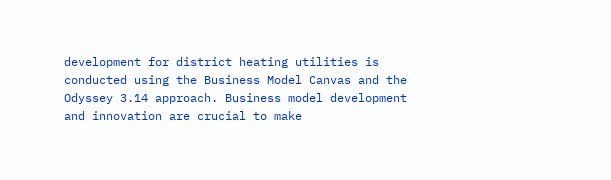development for district heating utilities is conducted using the Business Model Canvas and the Odyssey 3.14 approach. Business model development and innovation are crucial to make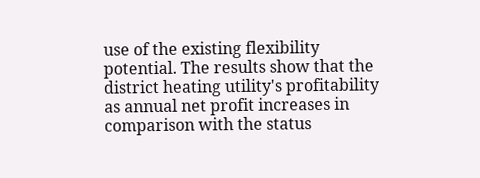use of the existing flexibility potential. The results show that the district heating utility's profitability as annual net profit increases in comparison with the status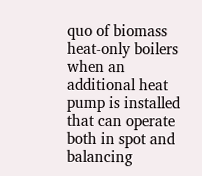quo of biomass heat-only boilers when an additional heat pump is installed that can operate both in spot and balancing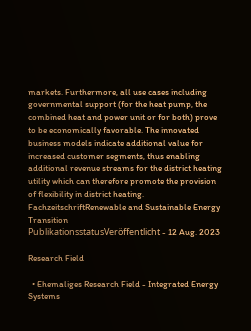markets. Furthermore, all use cases including governmental support (for the heat pump, the combined heat and power unit or for both) prove to be economically favorable. The innovated business models indicate additional value for increased customer segments, thus enabling additional revenue streams for the district heating utility which can therefore promote the provision of flexibility in district heating.
FachzeitschriftRenewable and Sustainable Energy Transition
PublikationsstatusVeröffentlicht - 12 Aug. 2023

Research Field

  • Ehemaliges Research Field - Integrated Energy Systems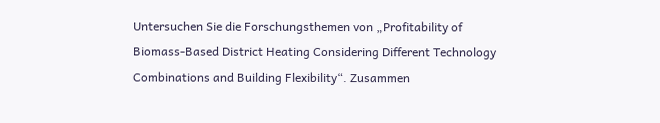Untersuchen Sie die Forschungsthemen von „Profitability of Biomass-Based District Heating Considering Different Technology Combinations and Building Flexibility“. Zusammen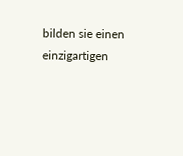bilden sie einen einzigartigen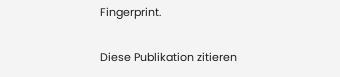Fingerprint.

Diese Publikation zitieren